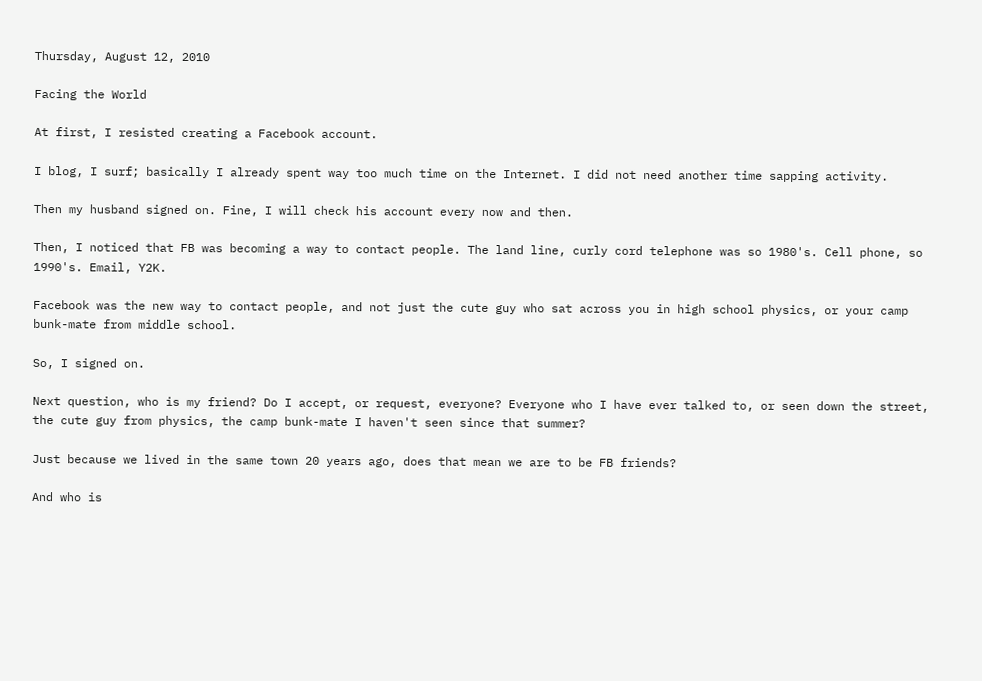Thursday, August 12, 2010

Facing the World

At first, I resisted creating a Facebook account.

I blog, I surf; basically I already spent way too much time on the Internet. I did not need another time sapping activity.

Then my husband signed on. Fine, I will check his account every now and then.

Then, I noticed that FB was becoming a way to contact people. The land line, curly cord telephone was so 1980's. Cell phone, so 1990's. Email, Y2K.

Facebook was the new way to contact people, and not just the cute guy who sat across you in high school physics, or your camp bunk-mate from middle school.

So, I signed on.

Next question, who is my friend? Do I accept, or request, everyone? Everyone who I have ever talked to, or seen down the street, the cute guy from physics, the camp bunk-mate I haven't seen since that summer?

Just because we lived in the same town 20 years ago, does that mean we are to be FB friends?

And who is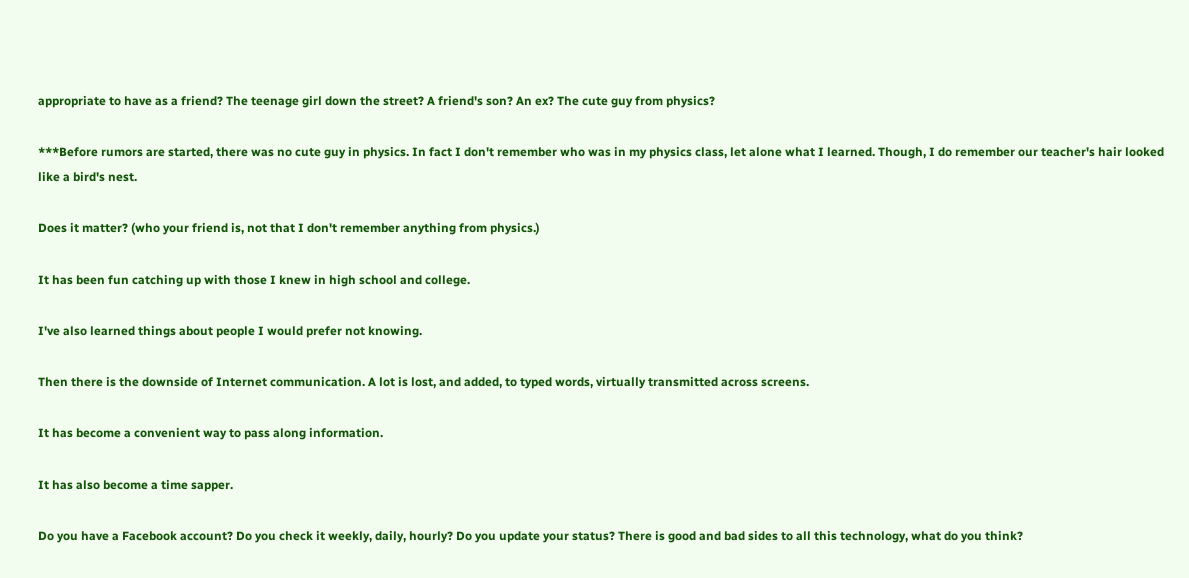appropriate to have as a friend? The teenage girl down the street? A friend's son? An ex? The cute guy from physics?

***Before rumors are started, there was no cute guy in physics. In fact I don't remember who was in my physics class, let alone what I learned. Though, I do remember our teacher's hair looked like a bird's nest.

Does it matter? (who your friend is, not that I don't remember anything from physics.)

It has been fun catching up with those I knew in high school and college.

I've also learned things about people I would prefer not knowing.

Then there is the downside of Internet communication. A lot is lost, and added, to typed words, virtually transmitted across screens.

It has become a convenient way to pass along information.

It has also become a time sapper.

Do you have a Facebook account? Do you check it weekly, daily, hourly? Do you update your status? There is good and bad sides to all this technology, what do you think?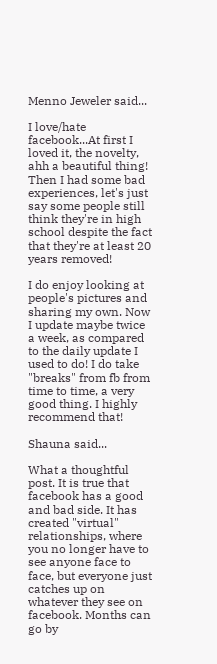Menno Jeweler said...

I love/hate facebook...At first I loved it, the novelty, ahh a beautiful thing! Then I had some bad experiences, let's just say some people still think they're in high school despite the fact that they're at least 20 years removed!

I do enjoy looking at people's pictures and sharing my own. Now I update maybe twice a week, as compared to the daily update I used to do! I do take "breaks" from fb from time to time, a very good thing. I highly recommend that!

Shauna said...

What a thoughtful post. It is true that facebook has a good and bad side. It has created "virtual" relationships, where you no longer have to see anyone face to face, but everyone just catches up on whatever they see on facebook. Months can go by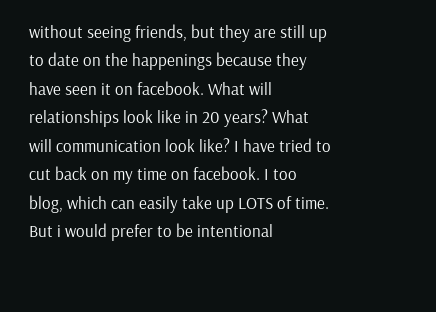without seeing friends, but they are still up to date on the happenings because they have seen it on facebook. What will relationships look like in 20 years? What will communication look like? I have tried to cut back on my time on facebook. I too blog, which can easily take up LOTS of time. But i would prefer to be intentional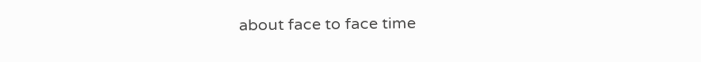about face to face time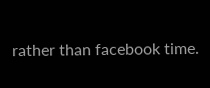rather than facebook time.